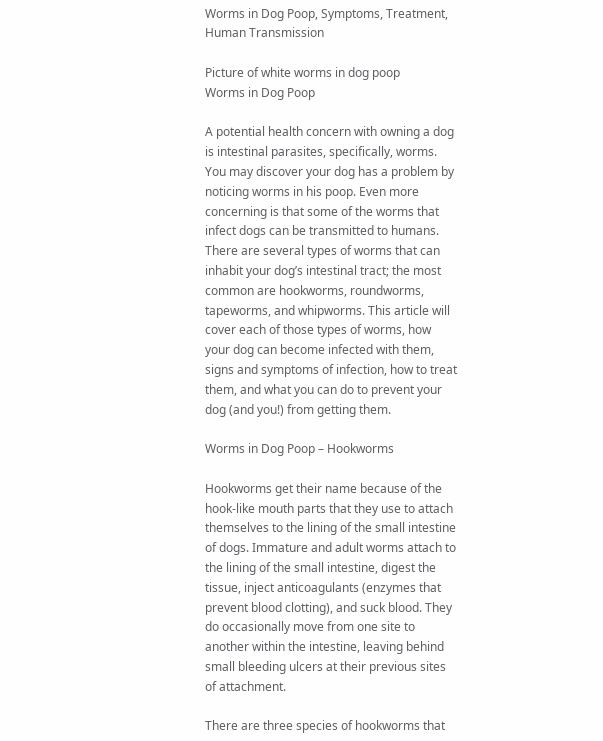Worms in Dog Poop, Symptoms, Treatment, Human Transmission

Picture of white worms in dog poop
Worms in Dog Poop

A potential health concern with owning a dog is intestinal parasites, specifically, worms. You may discover your dog has a problem by noticing worms in his poop. Even more concerning is that some of the worms that infect dogs can be transmitted to humans. There are several types of worms that can inhabit your dog’s intestinal tract; the most common are hookworms, roundworms, tapeworms, and whipworms. This article will cover each of those types of worms, how your dog can become infected with them, signs and symptoms of infection, how to treat them, and what you can do to prevent your dog (and you!) from getting them.

Worms in Dog Poop – Hookworms

Hookworms get their name because of the hook-like mouth parts that they use to attach themselves to the lining of the small intestine of dogs. Immature and adult worms attach to the lining of the small intestine, digest the tissue, inject anticoagulants (enzymes that prevent blood clotting), and suck blood. They do occasionally move from one site to another within the intestine, leaving behind small bleeding ulcers at their previous sites of attachment.

There are three species of hookworms that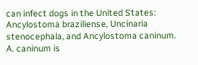can infect dogs in the United States: Ancylostoma braziliense, Uncinaria stenocephala, and Ancylostoma caninum. A. caninum is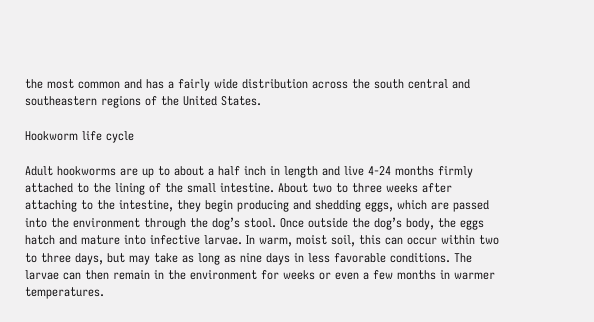the most common and has a fairly wide distribution across the south central and southeastern regions of the United States.

Hookworm life cycle

Adult hookworms are up to about a half inch in length and live 4-24 months firmly attached to the lining of the small intestine. About two to three weeks after attaching to the intestine, they begin producing and shedding eggs, which are passed into the environment through the dog’s stool. Once outside the dog’s body, the eggs hatch and mature into infective larvae. In warm, moist soil, this can occur within two to three days, but may take as long as nine days in less favorable conditions. The larvae can then remain in the environment for weeks or even a few months in warmer temperatures.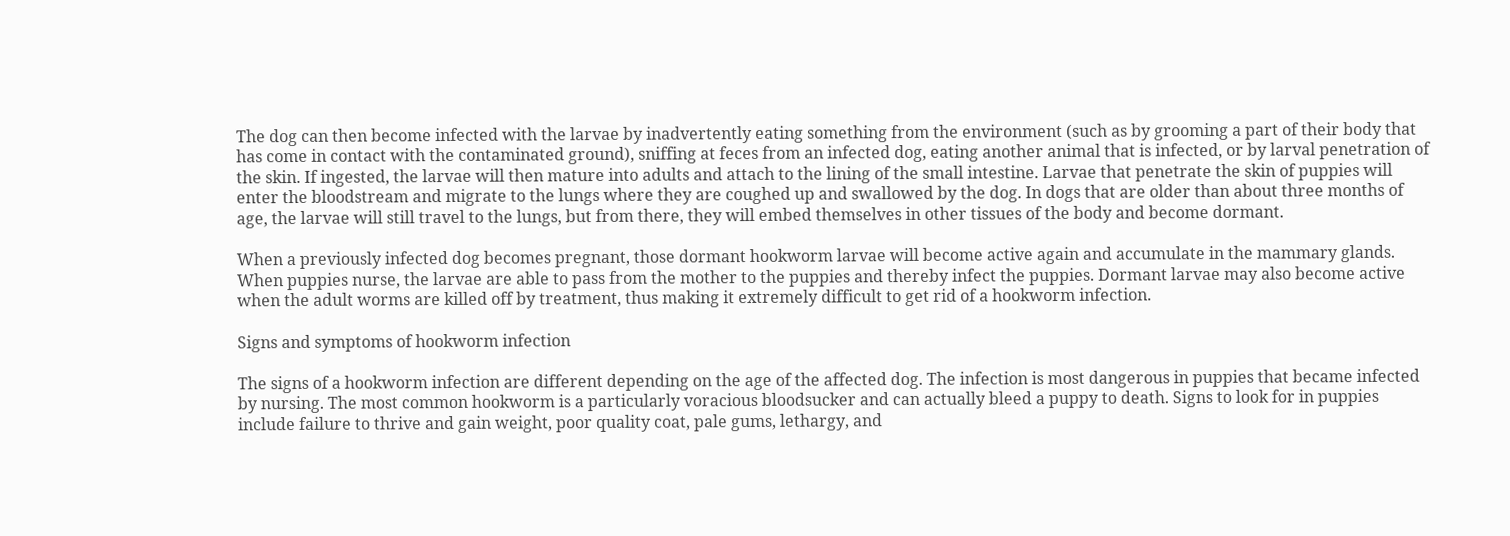The dog can then become infected with the larvae by inadvertently eating something from the environment (such as by grooming a part of their body that has come in contact with the contaminated ground), sniffing at feces from an infected dog, eating another animal that is infected, or by larval penetration of the skin. If ingested, the larvae will then mature into adults and attach to the lining of the small intestine. Larvae that penetrate the skin of puppies will enter the bloodstream and migrate to the lungs where they are coughed up and swallowed by the dog. In dogs that are older than about three months of age, the larvae will still travel to the lungs, but from there, they will embed themselves in other tissues of the body and become dormant.

When a previously infected dog becomes pregnant, those dormant hookworm larvae will become active again and accumulate in the mammary glands. When puppies nurse, the larvae are able to pass from the mother to the puppies and thereby infect the puppies. Dormant larvae may also become active when the adult worms are killed off by treatment, thus making it extremely difficult to get rid of a hookworm infection.

Signs and symptoms of hookworm infection

The signs of a hookworm infection are different depending on the age of the affected dog. The infection is most dangerous in puppies that became infected by nursing. The most common hookworm is a particularly voracious bloodsucker and can actually bleed a puppy to death. Signs to look for in puppies include failure to thrive and gain weight, poor quality coat, pale gums, lethargy, and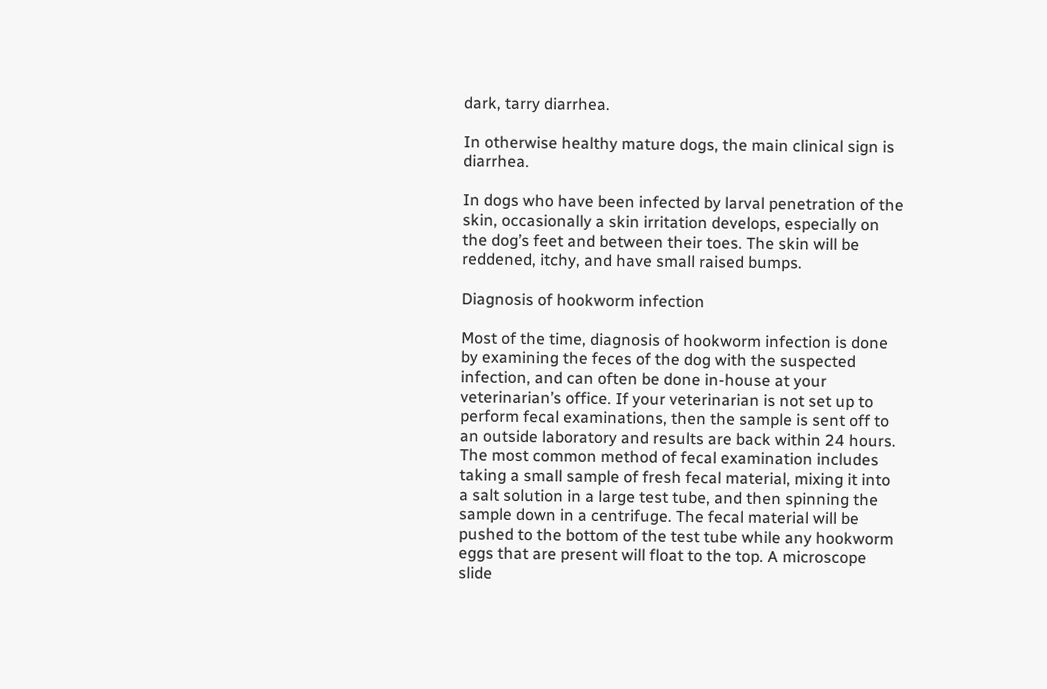dark, tarry diarrhea.

In otherwise healthy mature dogs, the main clinical sign is diarrhea.

In dogs who have been infected by larval penetration of the skin, occasionally a skin irritation develops, especially on the dog’s feet and between their toes. The skin will be reddened, itchy, and have small raised bumps.

Diagnosis of hookworm infection

Most of the time, diagnosis of hookworm infection is done by examining the feces of the dog with the suspected infection, and can often be done in-house at your veterinarian’s office. If your veterinarian is not set up to perform fecal examinations, then the sample is sent off to an outside laboratory and results are back within 24 hours. The most common method of fecal examination includes taking a small sample of fresh fecal material, mixing it into a salt solution in a large test tube, and then spinning the sample down in a centrifuge. The fecal material will be pushed to the bottom of the test tube while any hookworm eggs that are present will float to the top. A microscope slide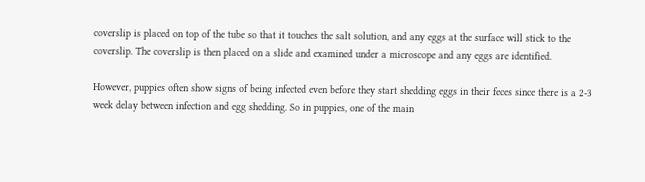coverslip is placed on top of the tube so that it touches the salt solution, and any eggs at the surface will stick to the coverslip. The coverslip is then placed on a slide and examined under a microscope and any eggs are identified.

However, puppies often show signs of being infected even before they start shedding eggs in their feces since there is a 2-3 week delay between infection and egg shedding. So in puppies, one of the main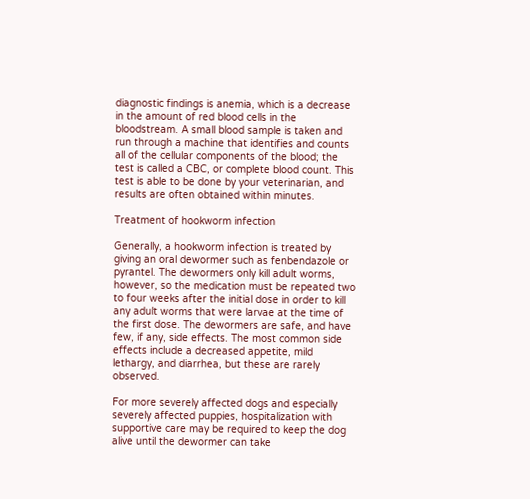diagnostic findings is anemia, which is a decrease in the amount of red blood cells in the bloodstream. A small blood sample is taken and run through a machine that identifies and counts all of the cellular components of the blood; the test is called a CBC, or complete blood count. This test is able to be done by your veterinarian, and results are often obtained within minutes.

Treatment of hookworm infection

Generally, a hookworm infection is treated by giving an oral dewormer such as fenbendazole or pyrantel. The dewormers only kill adult worms, however, so the medication must be repeated two to four weeks after the initial dose in order to kill any adult worms that were larvae at the time of the first dose. The dewormers are safe, and have few, if any, side effects. The most common side effects include a decreased appetite, mild lethargy, and diarrhea, but these are rarely observed.

For more severely affected dogs and especially severely affected puppies, hospitalization with supportive care may be required to keep the dog alive until the dewormer can take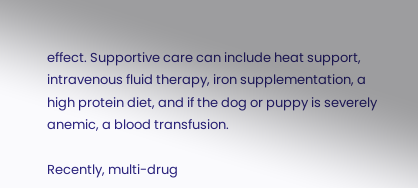effect. Supportive care can include heat support, intravenous fluid therapy, iron supplementation, a high protein diet, and if the dog or puppy is severely anemic, a blood transfusion.

Recently, multi-drug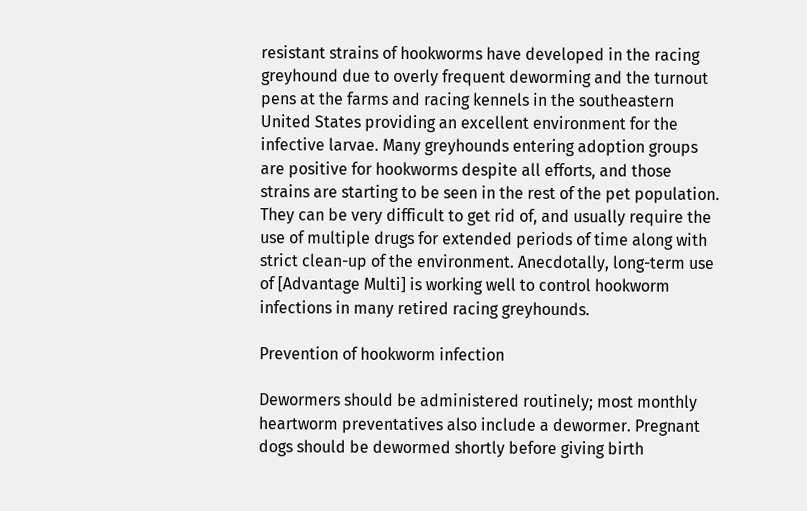resistant strains of hookworms have developed in the racing greyhound due to overly frequent deworming and the turnout pens at the farms and racing kennels in the southeastern United States providing an excellent environment for the infective larvae. Many greyhounds entering adoption groups are positive for hookworms despite all efforts, and those strains are starting to be seen in the rest of the pet population. They can be very difficult to get rid of, and usually require the use of multiple drugs for extended periods of time along with strict clean-up of the environment. Anecdotally, long-term use of [Advantage Multi] is working well to control hookworm infections in many retired racing greyhounds.

Prevention of hookworm infection

Dewormers should be administered routinely; most monthly heartworm preventatives also include a dewormer. Pregnant dogs should be dewormed shortly before giving birth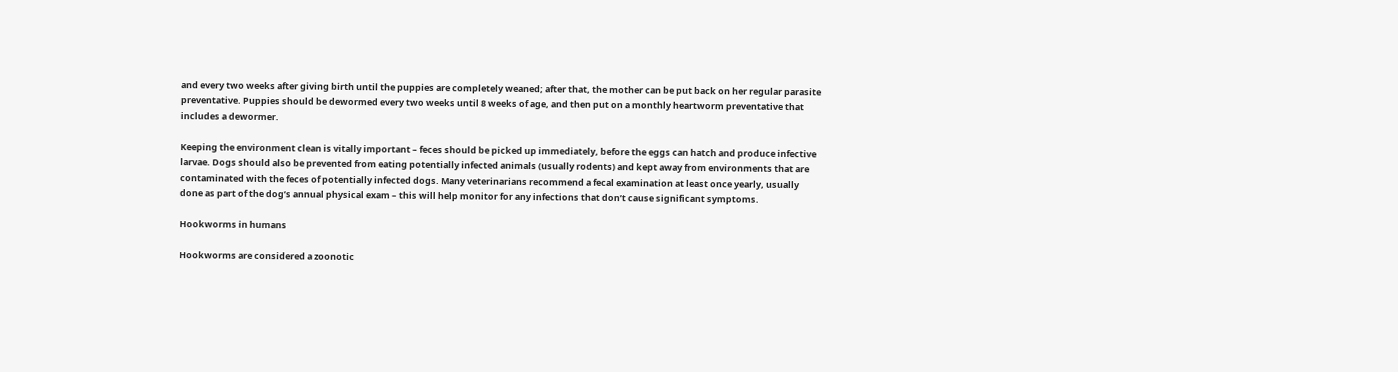and every two weeks after giving birth until the puppies are completely weaned; after that, the mother can be put back on her regular parasite preventative. Puppies should be dewormed every two weeks until 8 weeks of age, and then put on a monthly heartworm preventative that includes a dewormer.

Keeping the environment clean is vitally important – feces should be picked up immediately, before the eggs can hatch and produce infective larvae. Dogs should also be prevented from eating potentially infected animals (usually rodents) and kept away from environments that are contaminated with the feces of potentially infected dogs. Many veterinarians recommend a fecal examination at least once yearly, usually done as part of the dog’s annual physical exam – this will help monitor for any infections that don’t cause significant symptoms.

Hookworms in humans

Hookworms are considered a zoonotic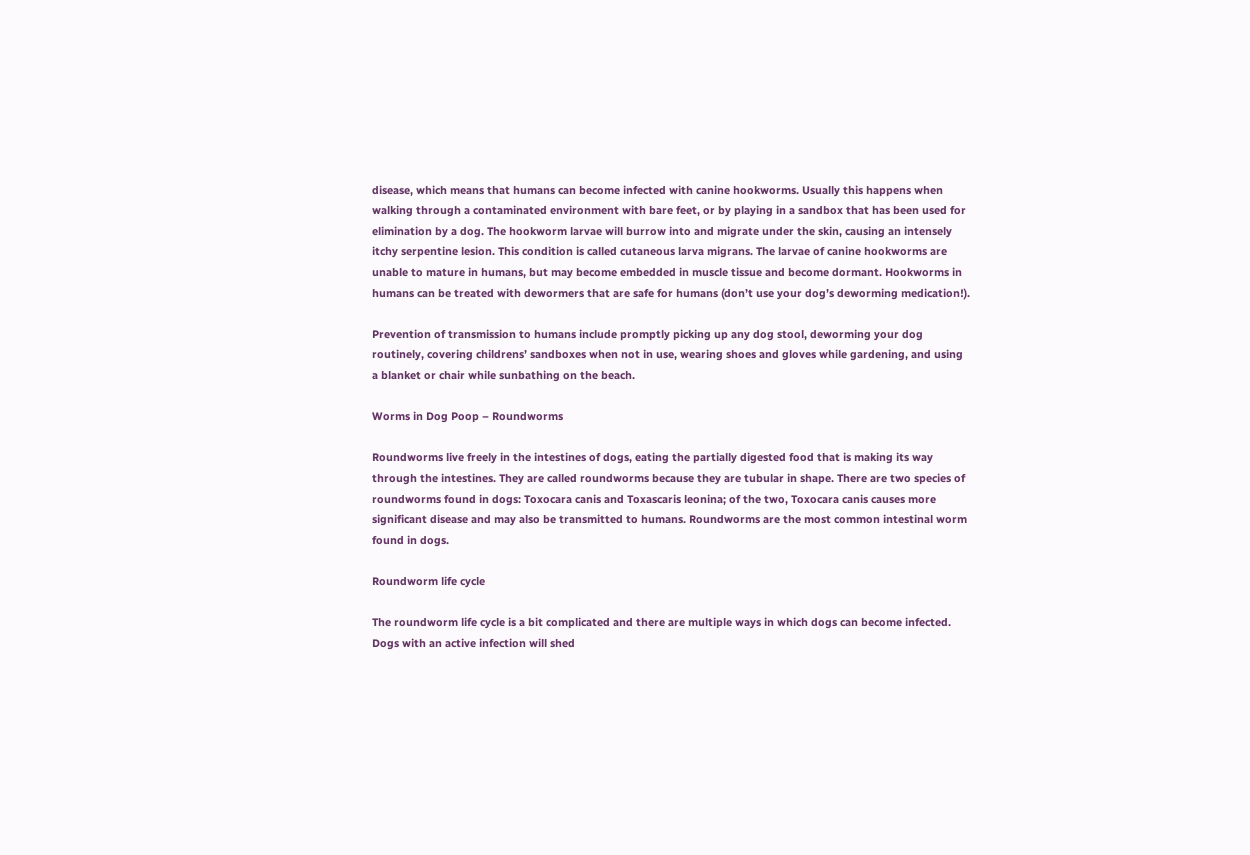disease, which means that humans can become infected with canine hookworms. Usually this happens when walking through a contaminated environment with bare feet, or by playing in a sandbox that has been used for elimination by a dog. The hookworm larvae will burrow into and migrate under the skin, causing an intensely itchy serpentine lesion. This condition is called cutaneous larva migrans. The larvae of canine hookworms are unable to mature in humans, but may become embedded in muscle tissue and become dormant. Hookworms in humans can be treated with dewormers that are safe for humans (don’t use your dog’s deworming medication!).

Prevention of transmission to humans include promptly picking up any dog stool, deworming your dog routinely, covering childrens’ sandboxes when not in use, wearing shoes and gloves while gardening, and using a blanket or chair while sunbathing on the beach.

Worms in Dog Poop – Roundworms

Roundworms live freely in the intestines of dogs, eating the partially digested food that is making its way through the intestines. They are called roundworms because they are tubular in shape. There are two species of roundworms found in dogs: Toxocara canis and Toxascaris leonina; of the two, Toxocara canis causes more significant disease and may also be transmitted to humans. Roundworms are the most common intestinal worm found in dogs.

Roundworm life cycle

The roundworm life cycle is a bit complicated and there are multiple ways in which dogs can become infected. Dogs with an active infection will shed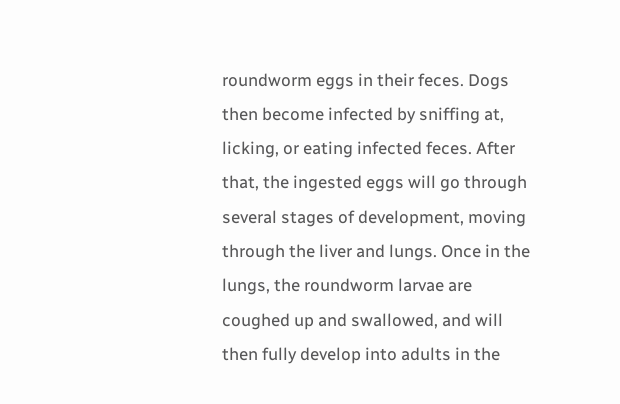roundworm eggs in their feces. Dogs then become infected by sniffing at, licking, or eating infected feces. After that, the ingested eggs will go through several stages of development, moving through the liver and lungs. Once in the lungs, the roundworm larvae are coughed up and swallowed, and will then fully develop into adults in the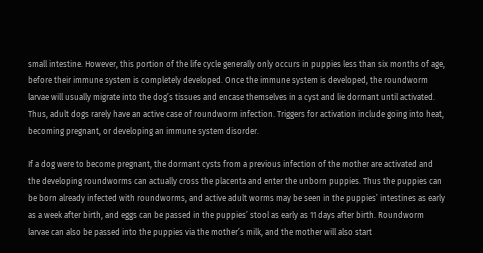small intestine. However, this portion of the life cycle generally only occurs in puppies less than six months of age, before their immune system is completely developed. Once the immune system is developed, the roundworm larvae will usually migrate into the dog’s tissues and encase themselves in a cyst and lie dormant until activated. Thus, adult dogs rarely have an active case of roundworm infection. Triggers for activation include going into heat, becoming pregnant, or developing an immune system disorder.

If a dog were to become pregnant, the dormant cysts from a previous infection of the mother are activated and the developing roundworms can actually cross the placenta and enter the unborn puppies. Thus the puppies can be born already infected with roundworms, and active adult worms may be seen in the puppies’ intestines as early as a week after birth, and eggs can be passed in the puppies’ stool as early as 11 days after birth. Roundworm larvae can also be passed into the puppies via the mother’s milk, and the mother will also start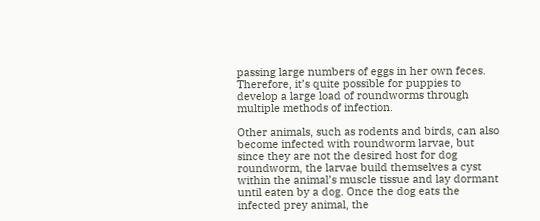passing large numbers of eggs in her own feces. Therefore, it’s quite possible for puppies to develop a large load of roundworms through multiple methods of infection.

Other animals, such as rodents and birds, can also become infected with roundworm larvae, but since they are not the desired host for dog roundworm, the larvae build themselves a cyst within the animal’s muscle tissue and lay dormant until eaten by a dog. Once the dog eats the infected prey animal, the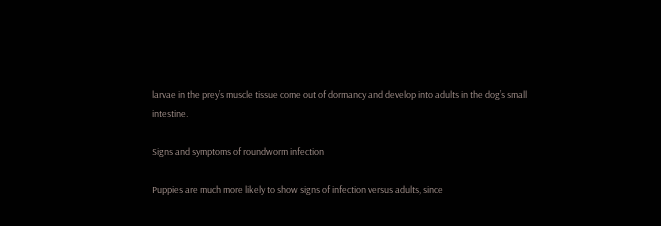larvae in the prey’s muscle tissue come out of dormancy and develop into adults in the dog’s small intestine.

Signs and symptoms of roundworm infection

Puppies are much more likely to show signs of infection versus adults, since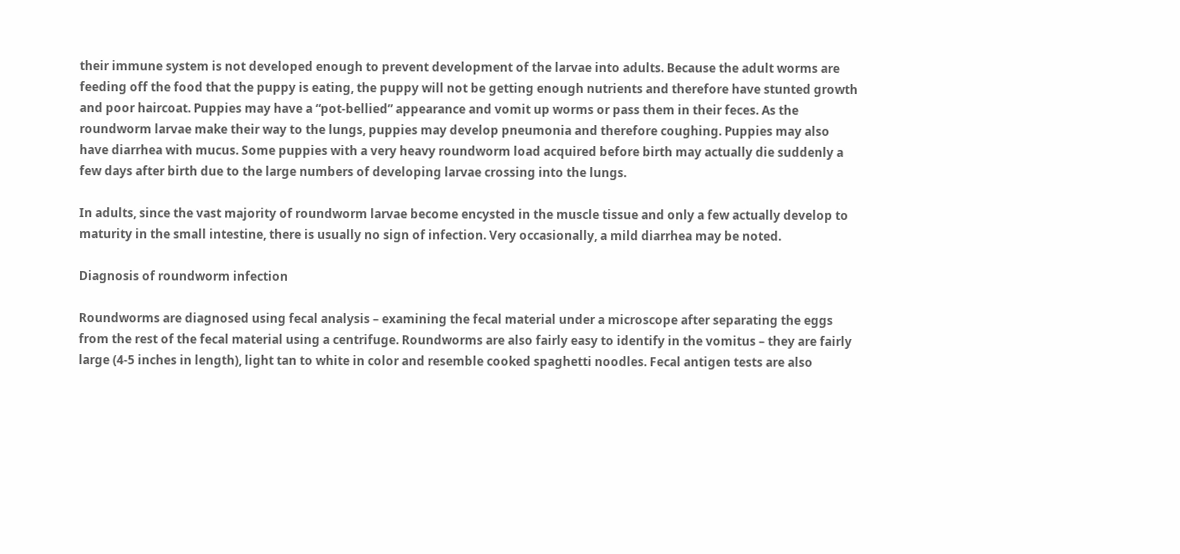their immune system is not developed enough to prevent development of the larvae into adults. Because the adult worms are feeding off the food that the puppy is eating, the puppy will not be getting enough nutrients and therefore have stunted growth and poor haircoat. Puppies may have a “pot-bellied” appearance and vomit up worms or pass them in their feces. As the roundworm larvae make their way to the lungs, puppies may develop pneumonia and therefore coughing. Puppies may also have diarrhea with mucus. Some puppies with a very heavy roundworm load acquired before birth may actually die suddenly a few days after birth due to the large numbers of developing larvae crossing into the lungs.

In adults, since the vast majority of roundworm larvae become encysted in the muscle tissue and only a few actually develop to maturity in the small intestine, there is usually no sign of infection. Very occasionally, a mild diarrhea may be noted.

Diagnosis of roundworm infection

Roundworms are diagnosed using fecal analysis – examining the fecal material under a microscope after separating the eggs from the rest of the fecal material using a centrifuge. Roundworms are also fairly easy to identify in the vomitus – they are fairly large (4-5 inches in length), light tan to white in color and resemble cooked spaghetti noodles. Fecal antigen tests are also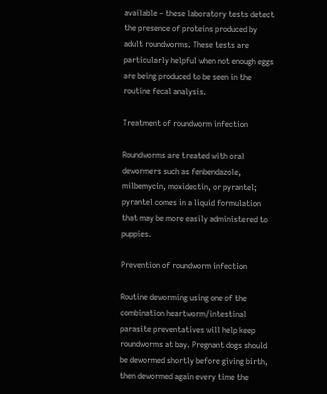available – these laboratory tests detect the presence of proteins produced by adult roundworms. These tests are particularly helpful when not enough eggs are being produced to be seen in the routine fecal analysis.

Treatment of roundworm infection

Roundworms are treated with oral dewormers such as fenbendazole, milbemycin, moxidectin, or pyrantel; pyrantel comes in a liquid formulation that may be more easily administered to puppies.

Prevention of roundworm infection

Routine deworming using one of the combination heartworm/intestinal parasite preventatives will help keep roundworms at bay. Pregnant dogs should be dewormed shortly before giving birth, then dewormed again every time the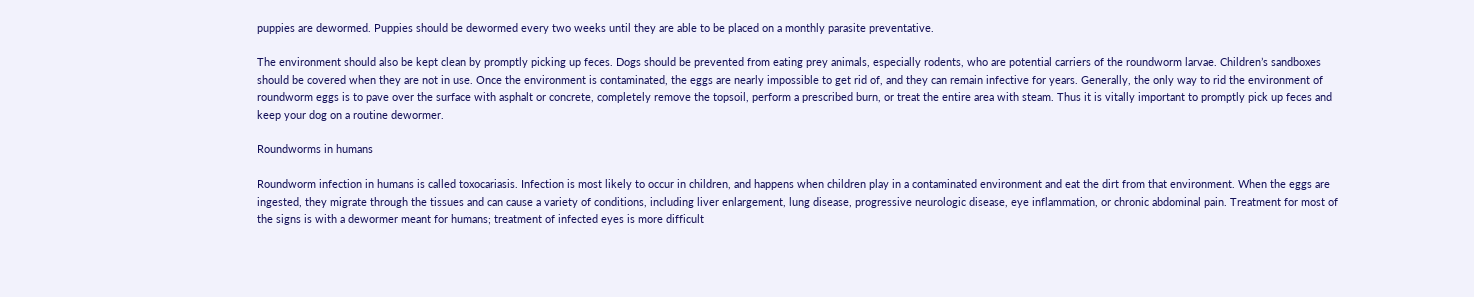puppies are dewormed. Puppies should be dewormed every two weeks until they are able to be placed on a monthly parasite preventative.

The environment should also be kept clean by promptly picking up feces. Dogs should be prevented from eating prey animals, especially rodents, who are potential carriers of the roundworm larvae. Children’s sandboxes should be covered when they are not in use. Once the environment is contaminated, the eggs are nearly impossible to get rid of, and they can remain infective for years. Generally, the only way to rid the environment of roundworm eggs is to pave over the surface with asphalt or concrete, completely remove the topsoil, perform a prescribed burn, or treat the entire area with steam. Thus it is vitally important to promptly pick up feces and keep your dog on a routine dewormer.

Roundworms in humans

Roundworm infection in humans is called toxocariasis. Infection is most likely to occur in children, and happens when children play in a contaminated environment and eat the dirt from that environment. When the eggs are ingested, they migrate through the tissues and can cause a variety of conditions, including liver enlargement, lung disease, progressive neurologic disease, eye inflammation, or chronic abdominal pain. Treatment for most of the signs is with a dewormer meant for humans; treatment of infected eyes is more difficult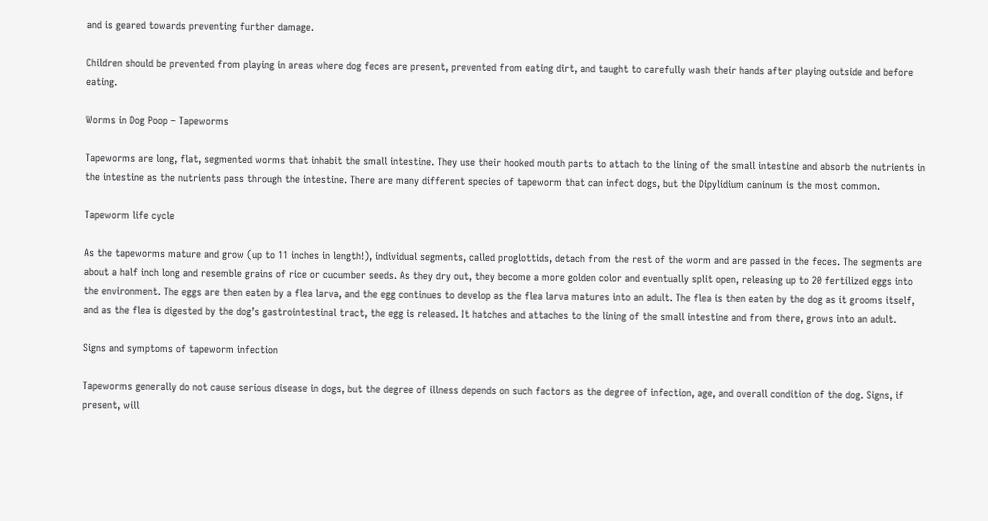and is geared towards preventing further damage.

Children should be prevented from playing in areas where dog feces are present, prevented from eating dirt, and taught to carefully wash their hands after playing outside and before eating.

Worms in Dog Poop – Tapeworms

Tapeworms are long, flat, segmented worms that inhabit the small intestine. They use their hooked mouth parts to attach to the lining of the small intestine and absorb the nutrients in the intestine as the nutrients pass through the intestine. There are many different species of tapeworm that can infect dogs, but the Dipylidium caninum is the most common.

Tapeworm life cycle

As the tapeworms mature and grow (up to 11 inches in length!), individual segments, called proglottids, detach from the rest of the worm and are passed in the feces. The segments are about a half inch long and resemble grains of rice or cucumber seeds. As they dry out, they become a more golden color and eventually split open, releasing up to 20 fertilized eggs into the environment. The eggs are then eaten by a flea larva, and the egg continues to develop as the flea larva matures into an adult. The flea is then eaten by the dog as it grooms itself, and as the flea is digested by the dog’s gastrointestinal tract, the egg is released. It hatches and attaches to the lining of the small intestine and from there, grows into an adult.

Signs and symptoms of tapeworm infection

Tapeworms generally do not cause serious disease in dogs, but the degree of illness depends on such factors as the degree of infection, age, and overall condition of the dog. Signs, if present, will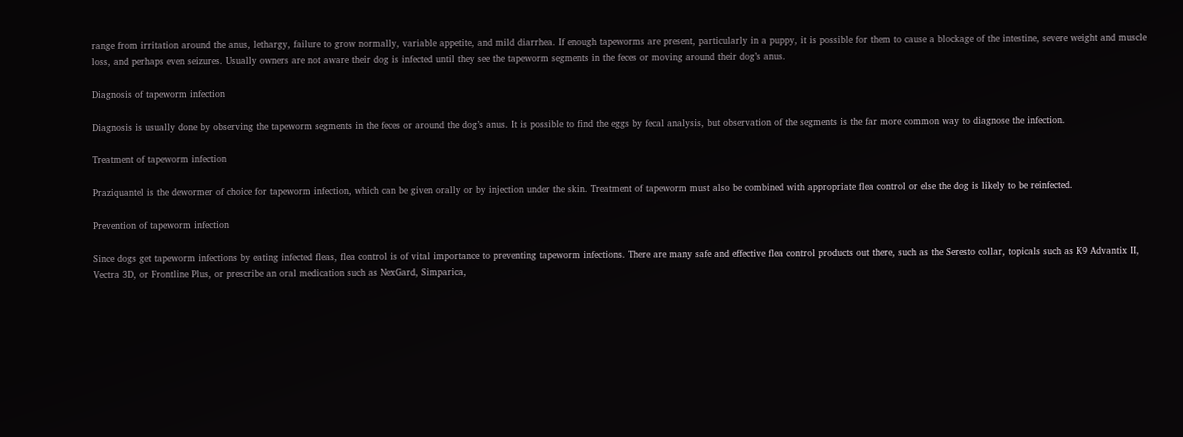range from irritation around the anus, lethargy, failure to grow normally, variable appetite, and mild diarrhea. If enough tapeworms are present, particularly in a puppy, it is possible for them to cause a blockage of the intestine, severe weight and muscle loss, and perhaps even seizures. Usually owners are not aware their dog is infected until they see the tapeworm segments in the feces or moving around their dog’s anus.

Diagnosis of tapeworm infection

Diagnosis is usually done by observing the tapeworm segments in the feces or around the dog’s anus. It is possible to find the eggs by fecal analysis, but observation of the segments is the far more common way to diagnose the infection.

Treatment of tapeworm infection

Praziquantel is the dewormer of choice for tapeworm infection, which can be given orally or by injection under the skin. Treatment of tapeworm must also be combined with appropriate flea control or else the dog is likely to be reinfected.

Prevention of tapeworm infection

Since dogs get tapeworm infections by eating infected fleas, flea control is of vital importance to preventing tapeworm infections. There are many safe and effective flea control products out there, such as the Seresto collar, topicals such as K9 Advantix II, Vectra 3D, or Frontline Plus, or prescribe an oral medication such as NexGard, Simparica,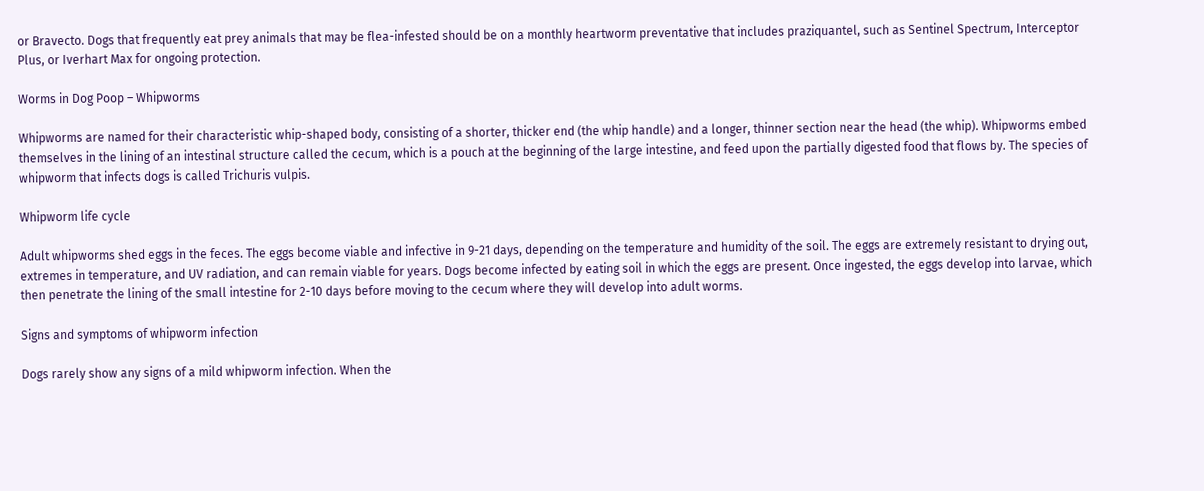or Bravecto. Dogs that frequently eat prey animals that may be flea-infested should be on a monthly heartworm preventative that includes praziquantel, such as Sentinel Spectrum, Interceptor Plus, or Iverhart Max for ongoing protection.

Worms in Dog Poop – Whipworms

Whipworms are named for their characteristic whip-shaped body, consisting of a shorter, thicker end (the whip handle) and a longer, thinner section near the head (the whip). Whipworms embed themselves in the lining of an intestinal structure called the cecum, which is a pouch at the beginning of the large intestine, and feed upon the partially digested food that flows by. The species of whipworm that infects dogs is called Trichuris vulpis.

Whipworm life cycle

Adult whipworms shed eggs in the feces. The eggs become viable and infective in 9-21 days, depending on the temperature and humidity of the soil. The eggs are extremely resistant to drying out, extremes in temperature, and UV radiation, and can remain viable for years. Dogs become infected by eating soil in which the eggs are present. Once ingested, the eggs develop into larvae, which then penetrate the lining of the small intestine for 2-10 days before moving to the cecum where they will develop into adult worms.

Signs and symptoms of whipworm infection

Dogs rarely show any signs of a mild whipworm infection. When the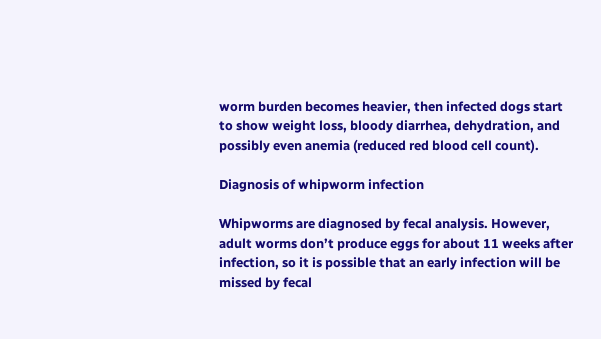worm burden becomes heavier, then infected dogs start to show weight loss, bloody diarrhea, dehydration, and possibly even anemia (reduced red blood cell count).

Diagnosis of whipworm infection

Whipworms are diagnosed by fecal analysis. However, adult worms don’t produce eggs for about 11 weeks after infection, so it is possible that an early infection will be missed by fecal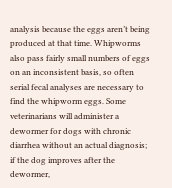analysis because the eggs aren’t being produced at that time. Whipworms also pass fairly small numbers of eggs on an inconsistent basis, so often serial fecal analyses are necessary to find the whipworm eggs. Some veterinarians will administer a dewormer for dogs with chronic diarrhea without an actual diagnosis; if the dog improves after the dewormer,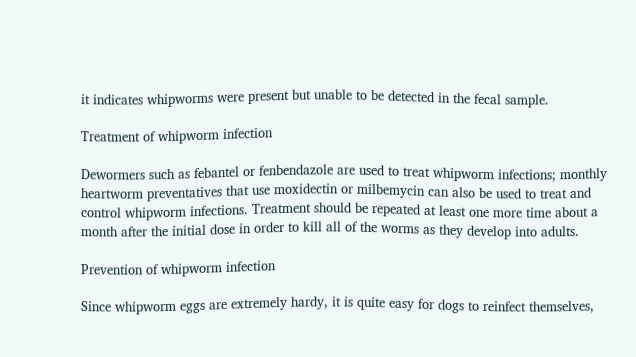it indicates whipworms were present but unable to be detected in the fecal sample.

Treatment of whipworm infection

Dewormers such as febantel or fenbendazole are used to treat whipworm infections; monthly heartworm preventatives that use moxidectin or milbemycin can also be used to treat and control whipworm infections. Treatment should be repeated at least one more time about a month after the initial dose in order to kill all of the worms as they develop into adults.

Prevention of whipworm infection

Since whipworm eggs are extremely hardy, it is quite easy for dogs to reinfect themselves,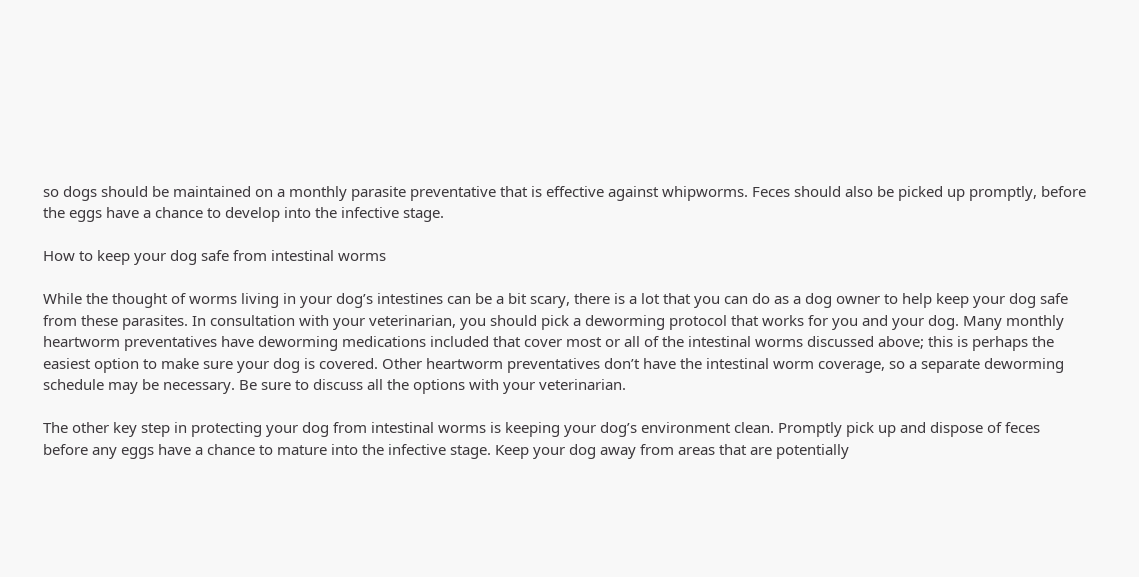so dogs should be maintained on a monthly parasite preventative that is effective against whipworms. Feces should also be picked up promptly, before the eggs have a chance to develop into the infective stage.

How to keep your dog safe from intestinal worms

While the thought of worms living in your dog’s intestines can be a bit scary, there is a lot that you can do as a dog owner to help keep your dog safe from these parasites. In consultation with your veterinarian, you should pick a deworming protocol that works for you and your dog. Many monthly heartworm preventatives have deworming medications included that cover most or all of the intestinal worms discussed above; this is perhaps the easiest option to make sure your dog is covered. Other heartworm preventatives don’t have the intestinal worm coverage, so a separate deworming schedule may be necessary. Be sure to discuss all the options with your veterinarian.

The other key step in protecting your dog from intestinal worms is keeping your dog’s environment clean. Promptly pick up and dispose of feces before any eggs have a chance to mature into the infective stage. Keep your dog away from areas that are potentially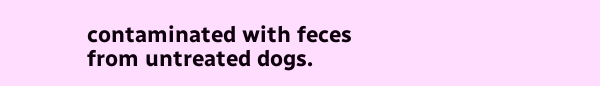contaminated with feces from untreated dogs.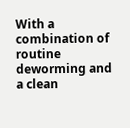With a combination of routine deworming and a clean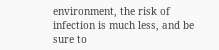environment, the risk of infection is much less, and be sure to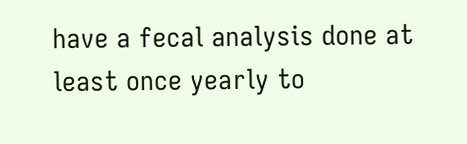have a fecal analysis done at least once yearly to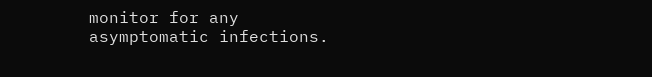monitor for any asymptomatic infections.